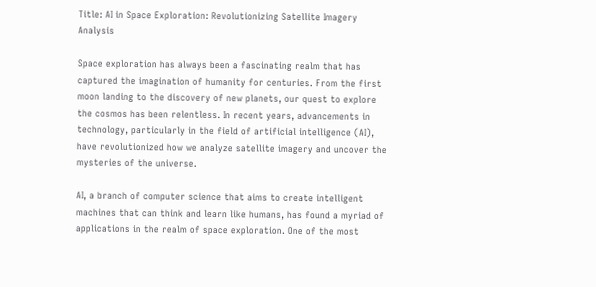Title: AI in Space Exploration: Revolutionizing Satellite Imagery Analysis

Space exploration has always been a fascinating realm that has captured the imagination of humanity for centuries. From the first moon landing to the discovery of new planets, our quest to explore the cosmos has been relentless. In recent years, advancements in technology, particularly in the field of artificial intelligence (AI), have revolutionized how we analyze satellite imagery and uncover the mysteries of the universe.

AI, a branch of computer science that aims to create intelligent machines that can think and learn like humans, has found a myriad of applications in the realm of space exploration. One of the most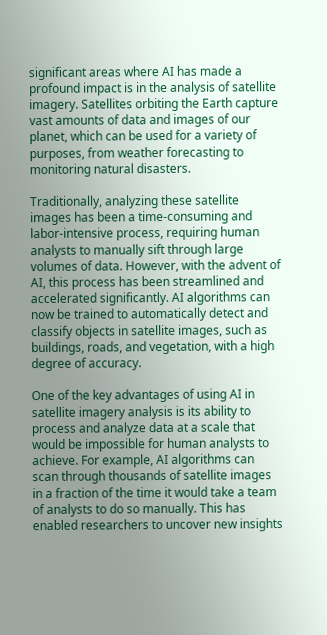significant areas where AI has made a profound impact is in the analysis of satellite imagery. Satellites orbiting the Earth capture vast amounts of data and images of our planet, which can be used for a variety of purposes, from weather forecasting to monitoring natural disasters.

Traditionally, analyzing these satellite images has been a time-consuming and labor-intensive process, requiring human analysts to manually sift through large volumes of data. However, with the advent of AI, this process has been streamlined and accelerated significantly. AI algorithms can now be trained to automatically detect and classify objects in satellite images, such as buildings, roads, and vegetation, with a high degree of accuracy.

One of the key advantages of using AI in satellite imagery analysis is its ability to process and analyze data at a scale that would be impossible for human analysts to achieve. For example, AI algorithms can scan through thousands of satellite images in a fraction of the time it would take a team of analysts to do so manually. This has enabled researchers to uncover new insights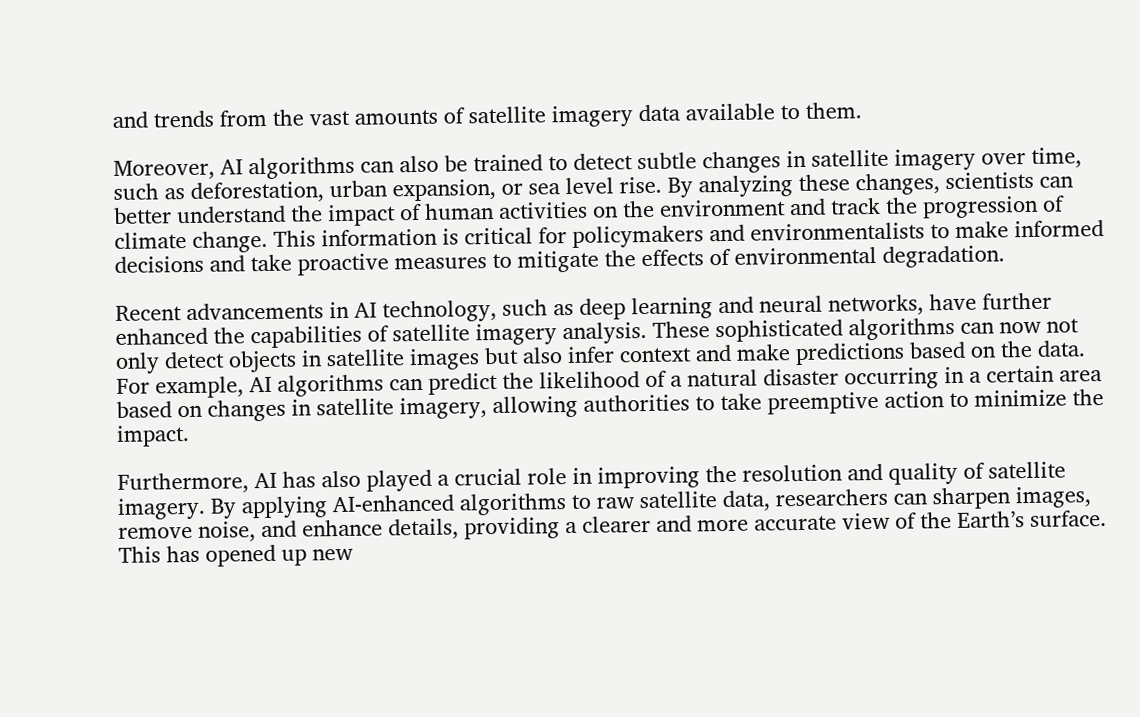and trends from the vast amounts of satellite imagery data available to them.

Moreover, AI algorithms can also be trained to detect subtle changes in satellite imagery over time, such as deforestation, urban expansion, or sea level rise. By analyzing these changes, scientists can better understand the impact of human activities on the environment and track the progression of climate change. This information is critical for policymakers and environmentalists to make informed decisions and take proactive measures to mitigate the effects of environmental degradation.

Recent advancements in AI technology, such as deep learning and neural networks, have further enhanced the capabilities of satellite imagery analysis. These sophisticated algorithms can now not only detect objects in satellite images but also infer context and make predictions based on the data. For example, AI algorithms can predict the likelihood of a natural disaster occurring in a certain area based on changes in satellite imagery, allowing authorities to take preemptive action to minimize the impact.

Furthermore, AI has also played a crucial role in improving the resolution and quality of satellite imagery. By applying AI-enhanced algorithms to raw satellite data, researchers can sharpen images, remove noise, and enhance details, providing a clearer and more accurate view of the Earth’s surface. This has opened up new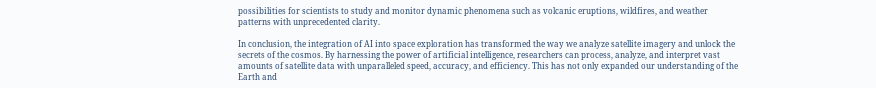possibilities for scientists to study and monitor dynamic phenomena such as volcanic eruptions, wildfires, and weather patterns with unprecedented clarity.

In conclusion, the integration of AI into space exploration has transformed the way we analyze satellite imagery and unlock the secrets of the cosmos. By harnessing the power of artificial intelligence, researchers can process, analyze, and interpret vast amounts of satellite data with unparalleled speed, accuracy, and efficiency. This has not only expanded our understanding of the Earth and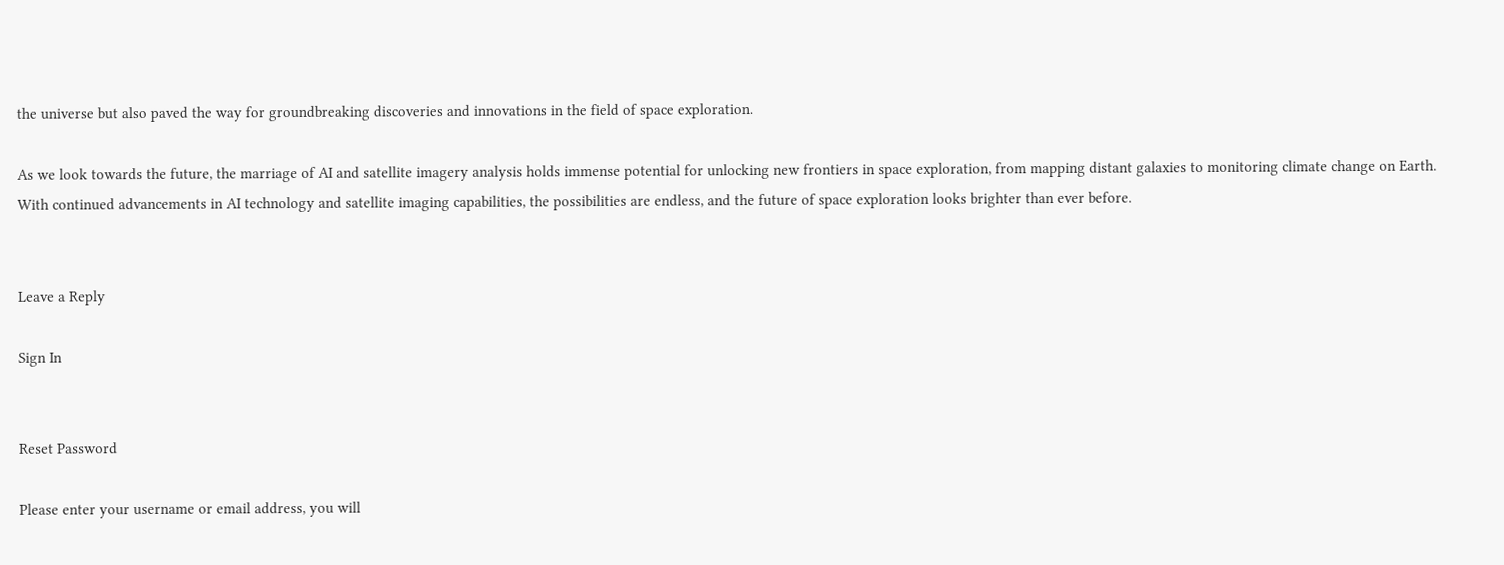the universe but also paved the way for groundbreaking discoveries and innovations in the field of space exploration.

As we look towards the future, the marriage of AI and satellite imagery analysis holds immense potential for unlocking new frontiers in space exploration, from mapping distant galaxies to monitoring climate change on Earth. With continued advancements in AI technology and satellite imaging capabilities, the possibilities are endless, and the future of space exploration looks brighter than ever before.


Leave a Reply

Sign In


Reset Password

Please enter your username or email address, you will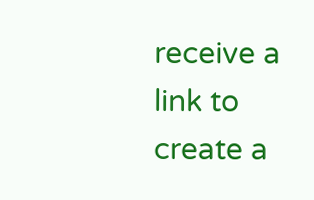receive a link to create a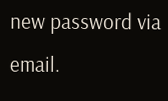new password via email.